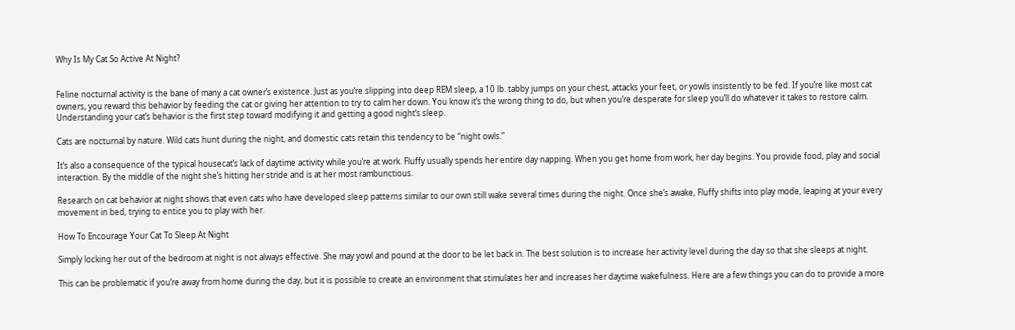Why Is My Cat So Active At Night?


Feline nocturnal activity is the bane of many a cat owner’s existence. Just as you’re slipping into deep REM sleep, a 10 lb. tabby jumps on your chest, attacks your feet, or yowls insistently to be fed. If you’re like most cat owners, you reward this behavior by feeding the cat or giving her attention to try to calm her down. You know it’s the wrong thing to do, but when you’re desperate for sleep you’ll do whatever it takes to restore calm. Understanding your cat’s behavior is the first step toward modifying it and getting a good night’s sleep.

Cats are nocturnal by nature. Wild cats hunt during the night, and domestic cats retain this tendency to be “night owls.”

It’s also a consequence of the typical housecat’s lack of daytime activity while you’re at work. Fluffy usually spends her entire day napping. When you get home from work, her day begins. You provide food, play and social interaction. By the middle of the night she’s hitting her stride and is at her most rambunctious.

Research on cat behavior at night shows that even cats who have developed sleep patterns similar to our own still wake several times during the night. Once she’s awake, Fluffy shifts into play mode, leaping at your every movement in bed, trying to entice you to play with her.

How To Encourage Your Cat To Sleep At Night

Simply locking her out of the bedroom at night is not always effective. She may yowl and pound at the door to be let back in. The best solution is to increase her activity level during the day so that she sleeps at night.

This can be problematic if you’re away from home during the day, but it is possible to create an environment that stimulates her and increases her daytime wakefulness. Here are a few things you can do to provide a more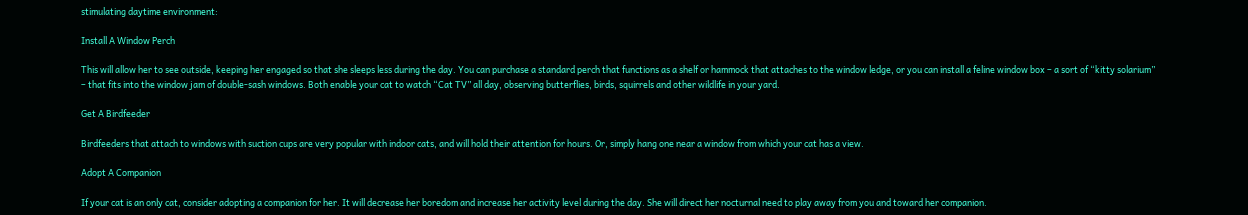stimulating daytime environment:

Install A Window Perch

This will allow her to see outside, keeping her engaged so that she sleeps less during the day. You can purchase a standard perch that functions as a shelf or hammock that attaches to the window ledge, or you can install a feline window box – a sort of “kitty solarium” – that fits into the window jam of double-sash windows. Both enable your cat to watch “Cat TV” all day, observing butterflies, birds, squirrels and other wildlife in your yard.

Get A Birdfeeder

Birdfeeders that attach to windows with suction cups are very popular with indoor cats, and will hold their attention for hours. Or, simply hang one near a window from which your cat has a view.

Adopt A Companion

If your cat is an only cat, consider adopting a companion for her. It will decrease her boredom and increase her activity level during the day. She will direct her nocturnal need to play away from you and toward her companion.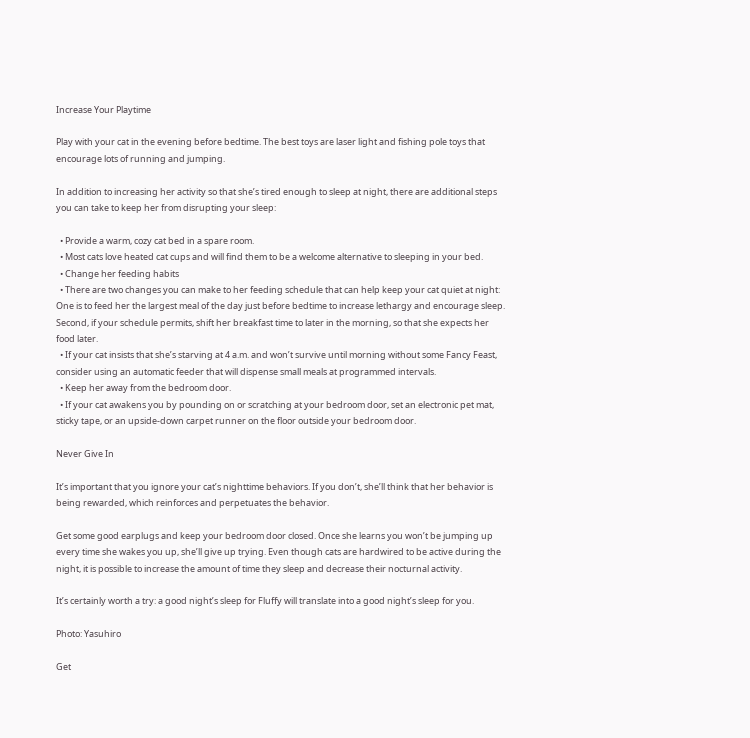Increase Your Playtime

Play with your cat in the evening before bedtime. The best toys are laser light and fishing pole toys that encourage lots of running and jumping.

In addition to increasing her activity so that she’s tired enough to sleep at night, there are additional steps you can take to keep her from disrupting your sleep:

  • Provide a warm, cozy cat bed in a spare room.
  • Most cats love heated cat cups and will find them to be a welcome alternative to sleeping in your bed.
  • Change her feeding habits
  • There are two changes you can make to her feeding schedule that can help keep your cat quiet at night: One is to feed her the largest meal of the day just before bedtime to increase lethargy and encourage sleep. Second, if your schedule permits, shift her breakfast time to later in the morning, so that she expects her food later.
  • If your cat insists that she’s starving at 4 a.m. and won’t survive until morning without some Fancy Feast, consider using an automatic feeder that will dispense small meals at programmed intervals.
  • Keep her away from the bedroom door.
  • If your cat awakens you by pounding on or scratching at your bedroom door, set an electronic pet mat, sticky tape, or an upside-down carpet runner on the floor outside your bedroom door.

Never Give In

It’s important that you ignore your cat’s nighttime behaviors. If you don’t, she’ll think that her behavior is being rewarded, which reinforces and perpetuates the behavior.

Get some good earplugs and keep your bedroom door closed. Once she learns you won’t be jumping up every time she wakes you up, she’ll give up trying. Even though cats are hardwired to be active during the night, it is possible to increase the amount of time they sleep and decrease their nocturnal activity.

It’s certainly worth a try: a good night’s sleep for Fluffy will translate into a good night’s sleep for you.

Photo: Yasuhiro

Get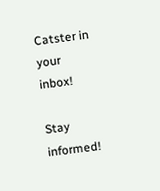Catster in your inbox!

Stay informed!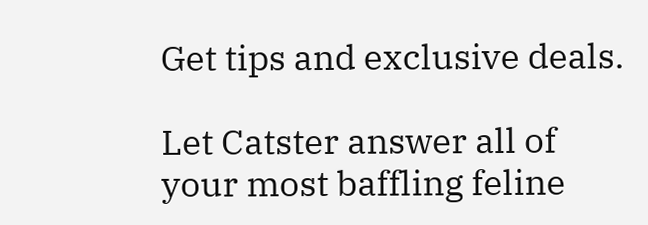Get tips and exclusive deals.

Let Catster answer all of your most baffling feline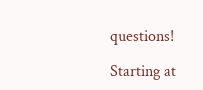questions!

Starting at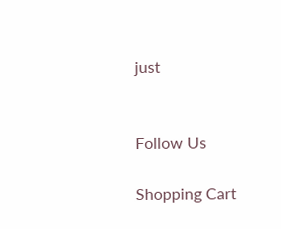just


Follow Us

Shopping Cart